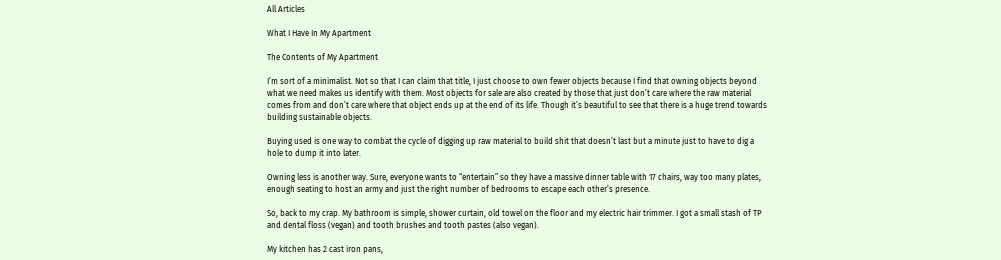All Articles

What I Have In My Apartment

The Contents of My Apartment

I’m sort of a minimalist. Not so that I can claim that title, I just choose to own fewer objects because I find that owning objects beyond what we need makes us identify with them. Most objects for sale are also created by those that just don’t care where the raw material comes from and don’t care where that object ends up at the end of its life. Though it’s beautiful to see that there is a huge trend towards building sustainable objects.

Buying used is one way to combat the cycle of digging up raw material to build shit that doesn’t last but a minute just to have to dig a hole to dump it into later.

Owning less is another way. Sure, everyone wants to “entertain” so they have a massive dinner table with 17 chairs, way too many plates, enough seating to host an army and just the right number of bedrooms to escape each other’s presence.

So, back to my crap. My bathroom is simple, shower curtain, old towel on the floor and my electric hair trimmer. I got a small stash of TP and dental floss (vegan) and tooth brushes and tooth pastes (also vegan).

My kitchen has 2 cast iron pans,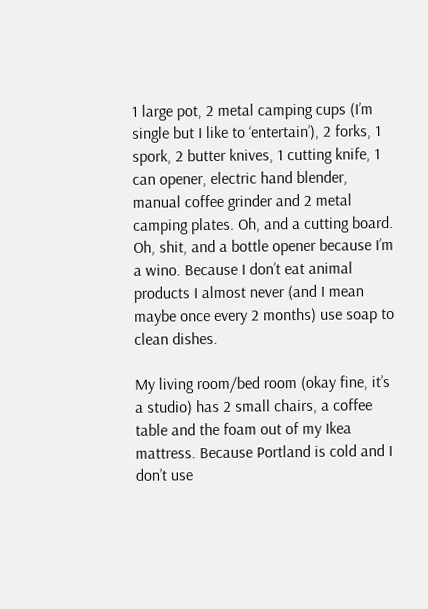1 large pot, 2 metal camping cups (I’m single but I like to ‘entertain’), 2 forks, 1 spork, 2 butter knives, 1 cutting knife, 1 can opener, electric hand blender, manual coffee grinder and 2 metal camping plates. Oh, and a cutting board. Oh, shit, and a bottle opener because I’m a wino. Because I don’t eat animal products I almost never (and I mean maybe once every 2 months) use soap to clean dishes.

My living room/bed room (okay fine, it’s a studio) has 2 small chairs, a coffee table and the foam out of my Ikea mattress. Because Portland is cold and I don’t use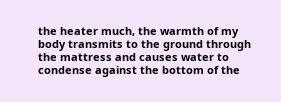the heater much, the warmth of my body transmits to the ground through the mattress and causes water to condense against the bottom of the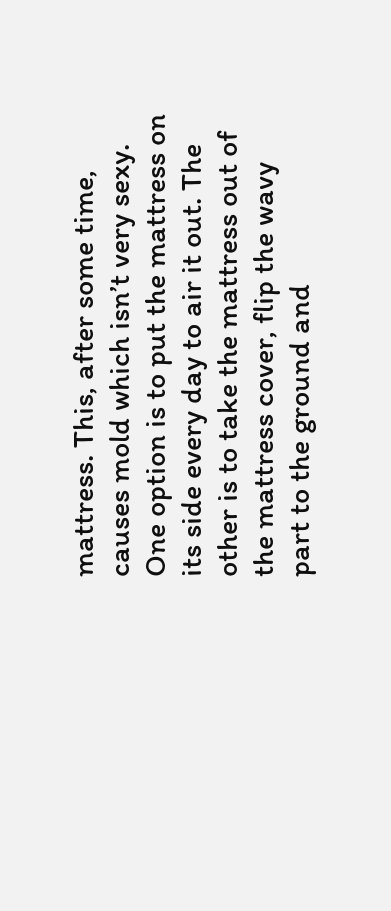mattress. This, after some time, causes mold which isn’t very sexy. One option is to put the mattress on its side every day to air it out. The other is to take the mattress out of the mattress cover, flip the wavy part to the ground and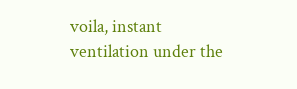voila, instant ventilation under the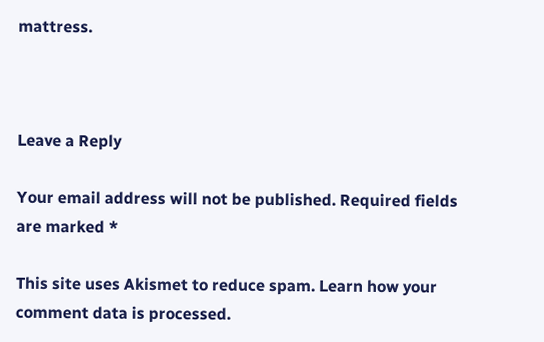mattress.



Leave a Reply

Your email address will not be published. Required fields are marked *

This site uses Akismet to reduce spam. Learn how your comment data is processed.